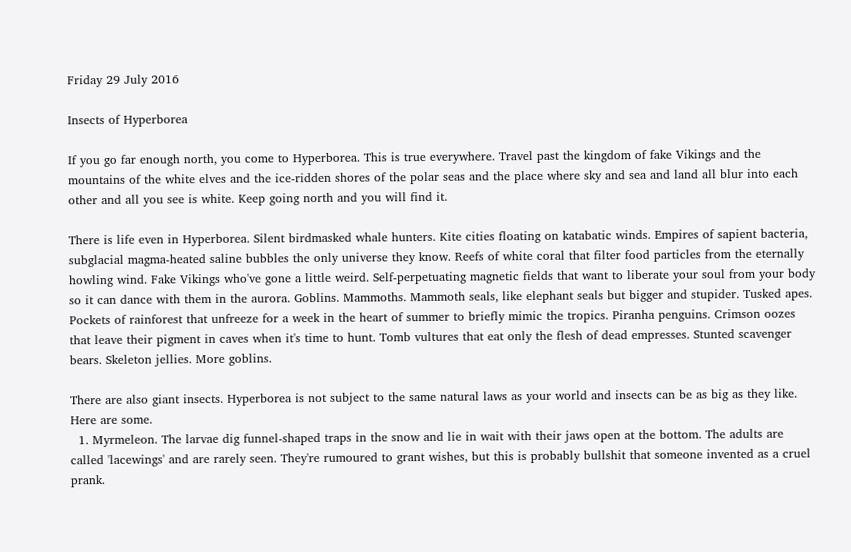Friday 29 July 2016

Insects of Hyperborea

If you go far enough north, you come to Hyperborea. This is true everywhere. Travel past the kingdom of fake Vikings and the mountains of the white elves and the ice-ridden shores of the polar seas and the place where sky and sea and land all blur into each other and all you see is white. Keep going north and you will find it.

There is life even in Hyperborea. Silent birdmasked whale hunters. Kite cities floating on katabatic winds. Empires of sapient bacteria, subglacial magma-heated saline bubbles the only universe they know. Reefs of white coral that filter food particles from the eternally howling wind. Fake Vikings who've gone a little weird. Self-perpetuating magnetic fields that want to liberate your soul from your body so it can dance with them in the aurora. Goblins. Mammoths. Mammoth seals, like elephant seals but bigger and stupider. Tusked apes. Pockets of rainforest that unfreeze for a week in the heart of summer to briefly mimic the tropics. Piranha penguins. Crimson oozes that leave their pigment in caves when it's time to hunt. Tomb vultures that eat only the flesh of dead empresses. Stunted scavenger bears. Skeleton jellies. More goblins.

There are also giant insects. Hyperborea is not subject to the same natural laws as your world and insects can be as big as they like. Here are some.
  1. Myrmeleon. The larvae dig funnel-shaped traps in the snow and lie in wait with their jaws open at the bottom. The adults are called 'lacewings' and are rarely seen. They're rumoured to grant wishes, but this is probably bullshit that someone invented as a cruel prank.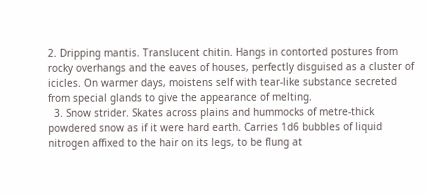2. Dripping mantis. Translucent chitin. Hangs in contorted postures from rocky overhangs and the eaves of houses, perfectly disguised as a cluster of icicles. On warmer days, moistens self with tear-like substance secreted from special glands to give the appearance of melting.
  3. Snow strider. Skates across plains and hummocks of metre-thick powdered snow as if it were hard earth. Carries 1d6 bubbles of liquid nitrogen affixed to the hair on its legs, to be flung at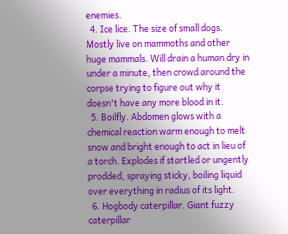enemies.
  4. Ice lice. The size of small dogs. Mostly live on mammoths and other huge mammals. Will drain a human dry in under a minute, then crowd around the corpse trying to figure out why it doesn't have any more blood in it.
  5. Boilfly. Abdomen glows with a chemical reaction warm enough to melt snow and bright enough to act in lieu of a torch. Explodes if startled or ungently prodded, spraying sticky, boiling liquid over everything in radius of its light.
  6. Hogbody caterpillar. Giant fuzzy caterpillar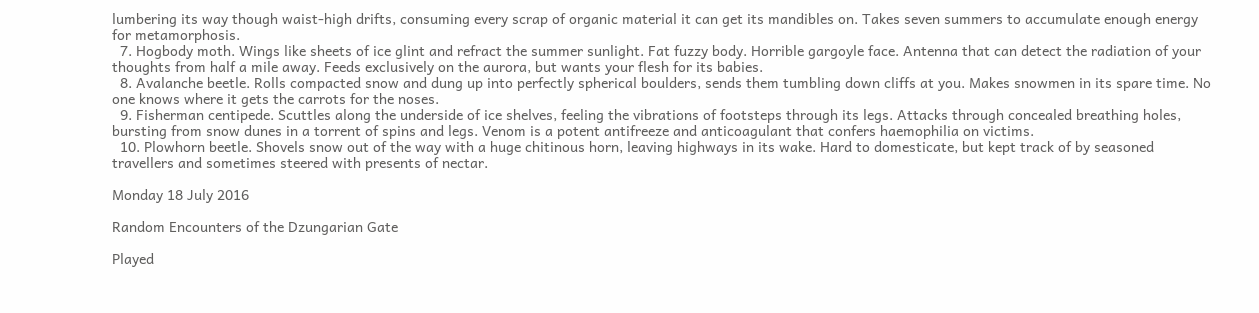lumbering its way though waist-high drifts, consuming every scrap of organic material it can get its mandibles on. Takes seven summers to accumulate enough energy for metamorphosis.
  7. Hogbody moth. Wings like sheets of ice glint and refract the summer sunlight. Fat fuzzy body. Horrible gargoyle face. Antenna that can detect the radiation of your thoughts from half a mile away. Feeds exclusively on the aurora, but wants your flesh for its babies.
  8. Avalanche beetle. Rolls compacted snow and dung up into perfectly spherical boulders, sends them tumbling down cliffs at you. Makes snowmen in its spare time. No one knows where it gets the carrots for the noses.
  9. Fisherman centipede. Scuttles along the underside of ice shelves, feeling the vibrations of footsteps through its legs. Attacks through concealed breathing holes, bursting from snow dunes in a torrent of spins and legs. Venom is a potent antifreeze and anticoagulant that confers haemophilia on victims.
  10. Plowhorn beetle. Shovels snow out of the way with a huge chitinous horn, leaving highways in its wake. Hard to domesticate, but kept track of by seasoned travellers and sometimes steered with presents of nectar.

Monday 18 July 2016

Random Encounters of the Dzungarian Gate

Played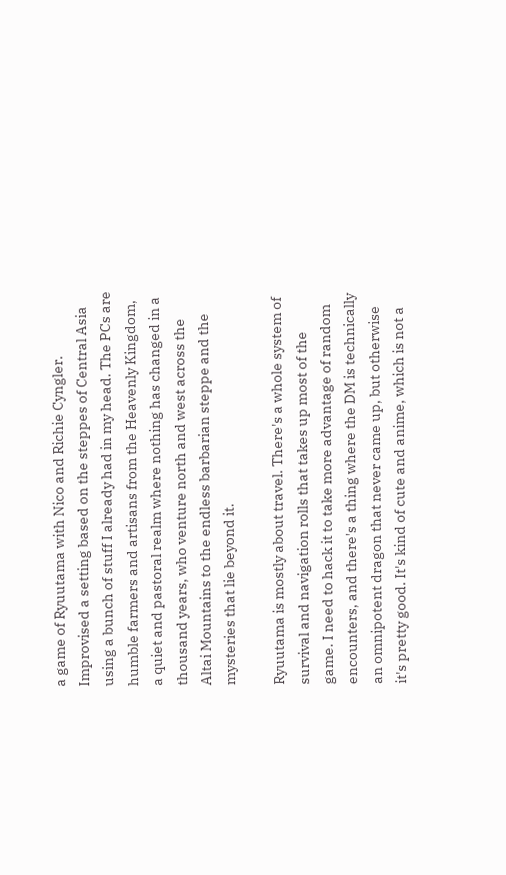a game of Ryuutama with Nico and Richie Cyngler. Improvised a setting based on the steppes of Central Asia using a bunch of stuff I already had in my head. The PCs are humble farmers and artisans from the Heavenly Kingdom, a quiet and pastoral realm where nothing has changed in a thousand years, who venture north and west across the Altai Mountains to the endless barbarian steppe and the mysteries that lie beyond it.

Ryuutama is mostly about travel. There's a whole system of survival and navigation rolls that takes up most of the game. I need to hack it to take more advantage of random encounters, and there's a thing where the DM is technically an omnipotent dragon that never came up, but otherwise it's pretty good. It's kind of cute and anime, which is not a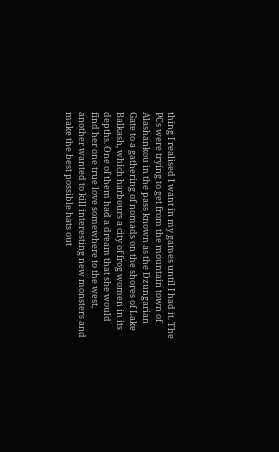thing I realised I want in my games until I had it. The PCs were trying to get from the mountain town of Alashankou in the pass known as the Dzungarian Gate to a gathering of nomads on the shores of Lake Balkash, which harbours a city of frog women in its depths. One of them had a dream that she would find her one true love somewhere to the west, another wanted to kill interesting new monsters and make the best possible hats out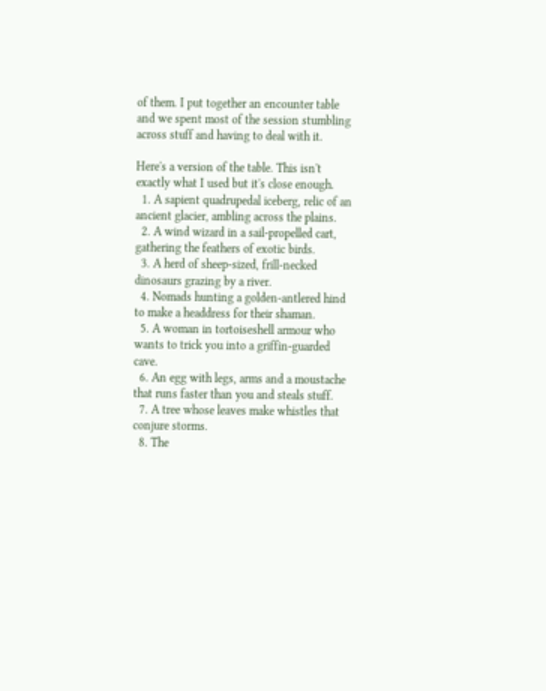of them. I put together an encounter table and we spent most of the session stumbling across stuff and having to deal with it.

Here's a version of the table. This isn't exactly what I used but it's close enough.
  1. A sapient quadrupedal iceberg, relic of an ancient glacier, ambling across the plains.
  2. A wind wizard in a sail-propelled cart, gathering the feathers of exotic birds.
  3. A herd of sheep-sized, frill-necked dinosaurs grazing by a river.
  4. Nomads hunting a golden-antlered hind to make a headdress for their shaman.
  5. A woman in tortoiseshell armour who wants to trick you into a griffin-guarded cave.
  6. An egg with legs, arms and a moustache that runs faster than you and steals stuff.
  7. A tree whose leaves make whistles that conjure storms.
  8. The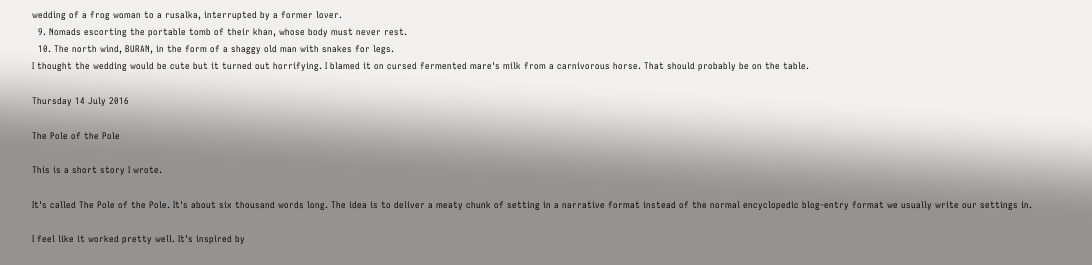wedding of a frog woman to a rusalka, interrupted by a former lover.
  9. Nomads escorting the portable tomb of their khan, whose body must never rest.
  10. The north wind, BURAN, in the form of a shaggy old man with snakes for legs.
I thought the wedding would be cute but it turned out horrifying. I blamed it on cursed fermented mare's milk from a carnivorous horse. That should probably be on the table.

Thursday 14 July 2016

The Pole of the Pole

This is a short story I wrote.

It's called The Pole of the Pole. It's about six thousand words long. The idea is to deliver a meaty chunk of setting in a narrative format instead of the normal encyclopedic blog-entry format we usually write our settings in.

I feel like it worked pretty well. It's inspired by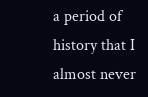a period of history that I almost never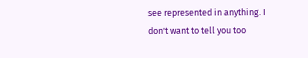see represented in anything. I don't want to tell you too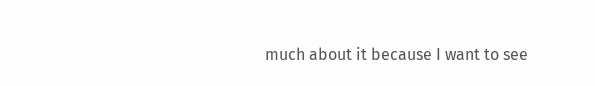much about it because I want to see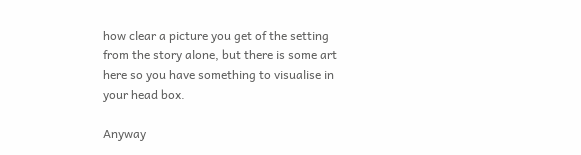how clear a picture you get of the setting from the story alone, but there is some art here so you have something to visualise in your head box.

Anyway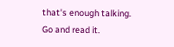that's enough talking. Go and read it.